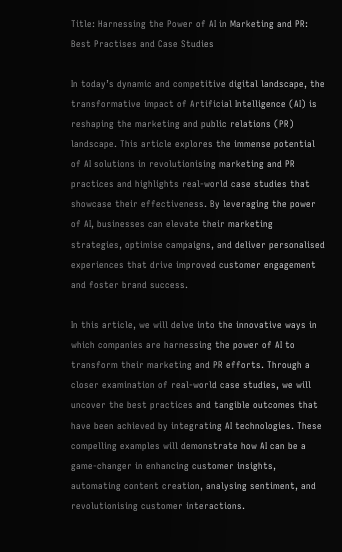Title: Harnessing the Power of AI in Marketing and PR: Best Practises and Case Studies

In today’s dynamic and competitive digital landscape, the transformative impact of Artificial Intelligence (AI) is reshaping the marketing and public relations (PR) landscape. This article explores the immense potential of AI solutions in revolutionising marketing and PR practices and highlights real-world case studies that showcase their effectiveness. By leveraging the power of AI, businesses can elevate their marketing strategies, optimise campaigns, and deliver personalised experiences that drive improved customer engagement and foster brand success.

In this article, we will delve into the innovative ways in which companies are harnessing the power of AI to transform their marketing and PR efforts. Through a closer examination of real-world case studies, we will uncover the best practices and tangible outcomes that have been achieved by integrating AI technologies. These compelling examples will demonstrate how AI can be a game-changer in enhancing customer insights, automating content creation, analysing sentiment, and revolutionising customer interactions.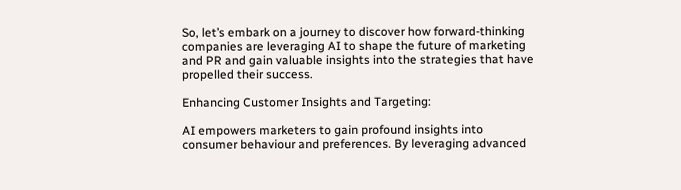So, let’s embark on a journey to discover how forward-thinking companies are leveraging AI to shape the future of marketing and PR and gain valuable insights into the strategies that have propelled their success.

Enhancing Customer Insights and Targeting:

AI empowers marketers to gain profound insights into consumer behaviour and preferences. By leveraging advanced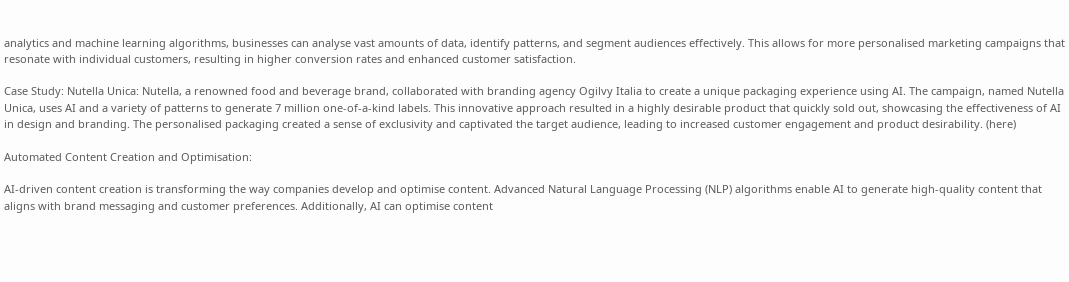analytics and machine learning algorithms, businesses can analyse vast amounts of data, identify patterns, and segment audiences effectively. This allows for more personalised marketing campaigns that resonate with individual customers, resulting in higher conversion rates and enhanced customer satisfaction.

Case Study: Nutella Unica: Nutella, a renowned food and beverage brand, collaborated with branding agency Ogilvy Italia to create a unique packaging experience using AI. The campaign, named Nutella Unica, uses AI and a variety of patterns to generate 7 million one-of-a-kind labels. This innovative approach resulted in a highly desirable product that quickly sold out, showcasing the effectiveness of AI in design and branding. The personalised packaging created a sense of exclusivity and captivated the target audience, leading to increased customer engagement and product desirability. (here)

Automated Content Creation and Optimisation:

AI-driven content creation is transforming the way companies develop and optimise content. Advanced Natural Language Processing (NLP) algorithms enable AI to generate high-quality content that aligns with brand messaging and customer preferences. Additionally, AI can optimise content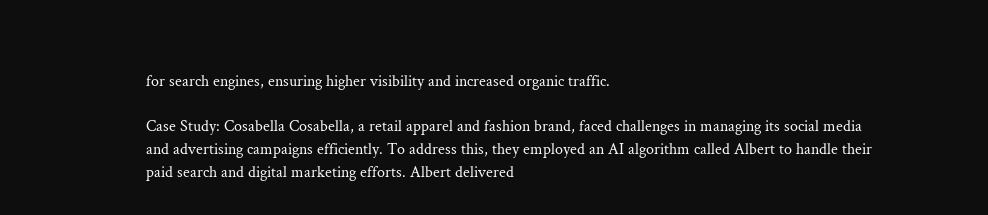for search engines, ensuring higher visibility and increased organic traffic.

Case Study: Cosabella Cosabella, a retail apparel and fashion brand, faced challenges in managing its social media and advertising campaigns efficiently. To address this, they employed an AI algorithm called Albert to handle their paid search and digital marketing efforts. Albert delivered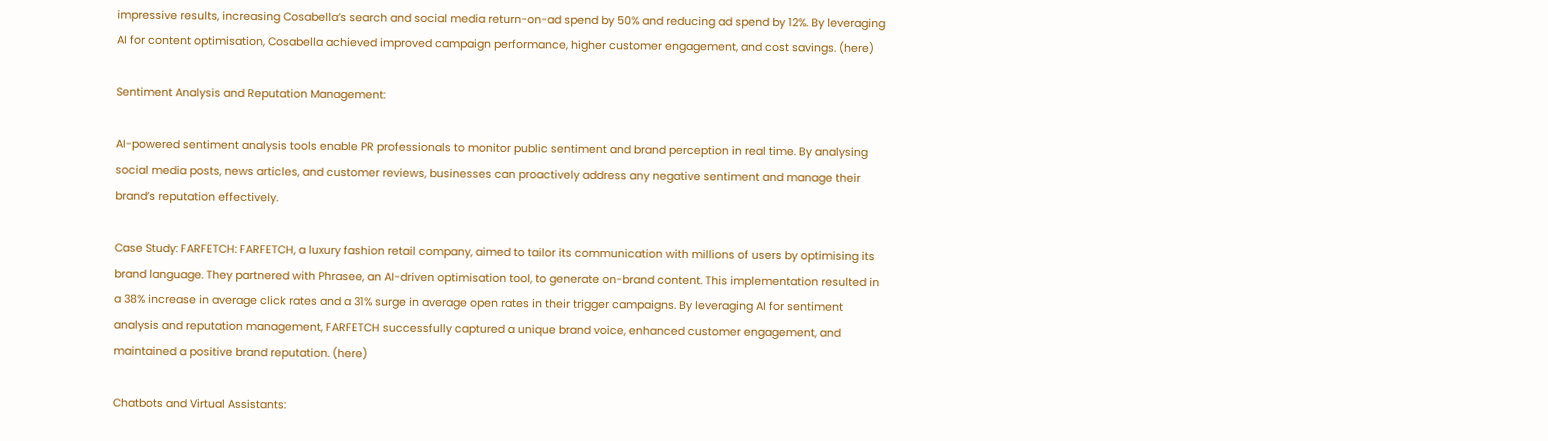impressive results, increasing Cosabella’s search and social media return-on-ad spend by 50% and reducing ad spend by 12%. By leveraging AI for content optimisation, Cosabella achieved improved campaign performance, higher customer engagement, and cost savings. (here)

Sentiment Analysis and Reputation Management:

AI-powered sentiment analysis tools enable PR professionals to monitor public sentiment and brand perception in real time. By analysing social media posts, news articles, and customer reviews, businesses can proactively address any negative sentiment and manage their brand’s reputation effectively.

Case Study: FARFETCH: FARFETCH, a luxury fashion retail company, aimed to tailor its communication with millions of users by optimising its brand language. They partnered with Phrasee, an AI-driven optimisation tool, to generate on-brand content. This implementation resulted in a 38% increase in average click rates and a 31% surge in average open rates in their trigger campaigns. By leveraging AI for sentiment analysis and reputation management, FARFETCH successfully captured a unique brand voice, enhanced customer engagement, and maintained a positive brand reputation. (here)

Chatbots and Virtual Assistants: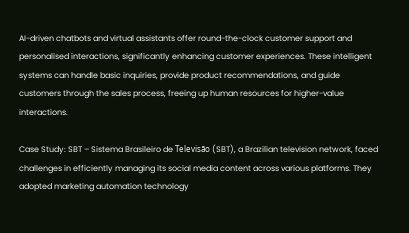AI-driven chatbots and virtual assistants offer round-the-clock customer support and personalised interactions, significantly enhancing customer experiences. These intelligent systems can handle basic inquiries, provide product recommendations, and guide customers through the sales process, freeing up human resources for higher-value interactions.

Case Study: SBT – Sistema Brasileiro de Televisão (SBT), a Brazilian television network, faced challenges in efficiently managing its social media content across various platforms. They adopted marketing automation technology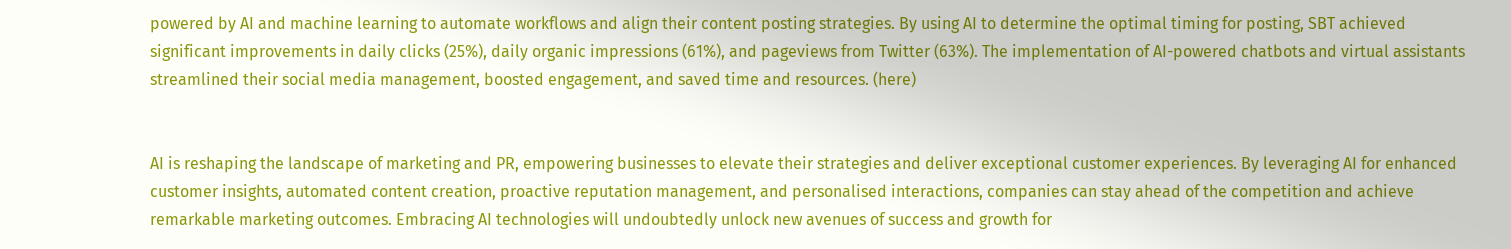powered by AI and machine learning to automate workflows and align their content posting strategies. By using AI to determine the optimal timing for posting, SBT achieved significant improvements in daily clicks (25%), daily organic impressions (61%), and pageviews from Twitter (63%). The implementation of AI-powered chatbots and virtual assistants streamlined their social media management, boosted engagement, and saved time and resources. (here)


AI is reshaping the landscape of marketing and PR, empowering businesses to elevate their strategies and deliver exceptional customer experiences. By leveraging AI for enhanced customer insights, automated content creation, proactive reputation management, and personalised interactions, companies can stay ahead of the competition and achieve remarkable marketing outcomes. Embracing AI technologies will undoubtedly unlock new avenues of success and growth for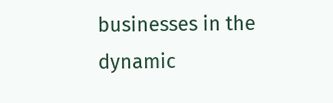businesses in the dynamic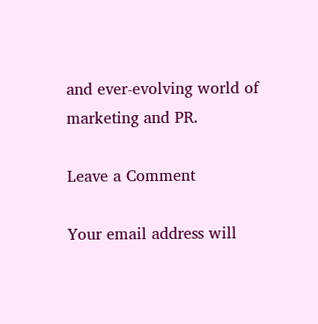and ever-evolving world of marketing and PR.

Leave a Comment

Your email address will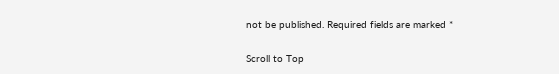not be published. Required fields are marked *

Scroll to Top